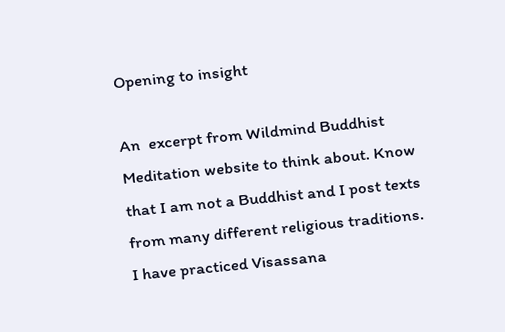Opening to insight

An  excerpt from Wildmind Buddhist Meditation website to think about. Know that I am not a Buddhist and I post texts from many different religious traditions. I have practiced Visassana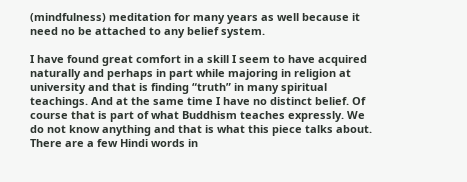(mindfulness) meditation for many years as well because it need no be attached to any belief system.

I have found great comfort in a skill I seem to have acquired naturally and perhaps in part while majoring in religion at university and that is finding “truth” in many spiritual teachings. And at the same time I have no distinct belief. Of course that is part of what Buddhism teaches expressly. We do not know anything and that is what this piece talks about. There are a few Hindi words in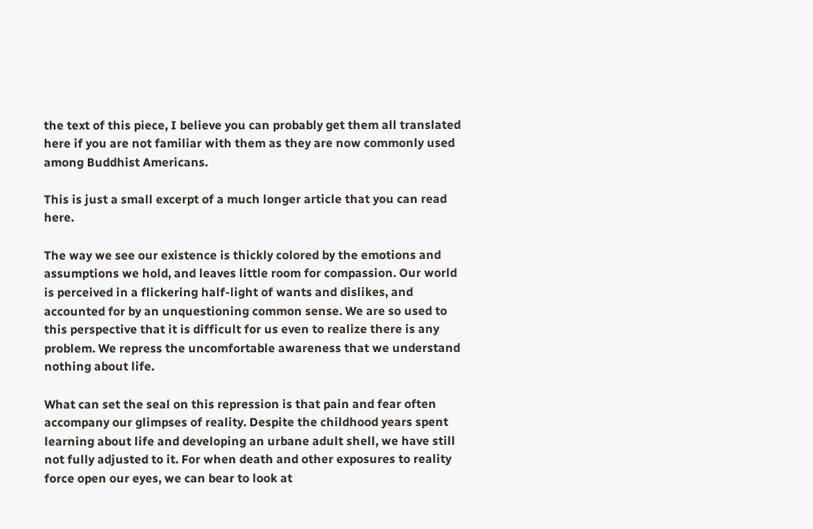the text of this piece, I believe you can probably get them all translated here if you are not familiar with them as they are now commonly used among Buddhist Americans.

This is just a small excerpt of a much longer article that you can read here.

The way we see our existence is thickly colored by the emotions and assumptions we hold, and leaves little room for compassion. Our world is perceived in a flickering half-light of wants and dislikes, and accounted for by an unquestioning common sense. We are so used to this perspective that it is difficult for us even to realize there is any problem. We repress the uncomfortable awareness that we understand nothing about life.

What can set the seal on this repression is that pain and fear often accompany our glimpses of reality. Despite the childhood years spent learning about life and developing an urbane adult shell, we have still not fully adjusted to it. For when death and other exposures to reality force open our eyes, we can bear to look at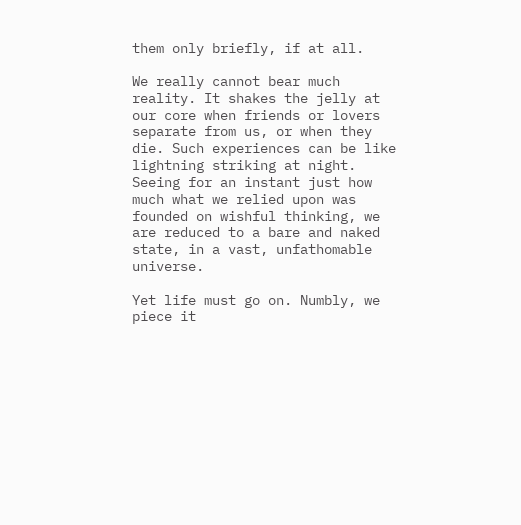them only briefly, if at all.

We really cannot bear much reality. It shakes the jelly at our core when friends or lovers separate from us, or when they die. Such experiences can be like lightning striking at night. Seeing for an instant just how much what we relied upon was founded on wishful thinking, we are reduced to a bare and naked state, in a vast, unfathomable universe.

Yet life must go on. Numbly, we piece it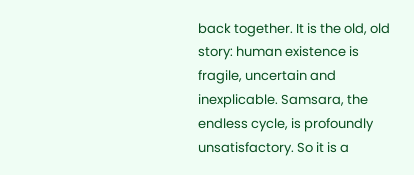back together. It is the old, old story: human existence is fragile, uncertain and inexplicable. Samsara, the endless cycle, is profoundly unsatisfactory. So it is a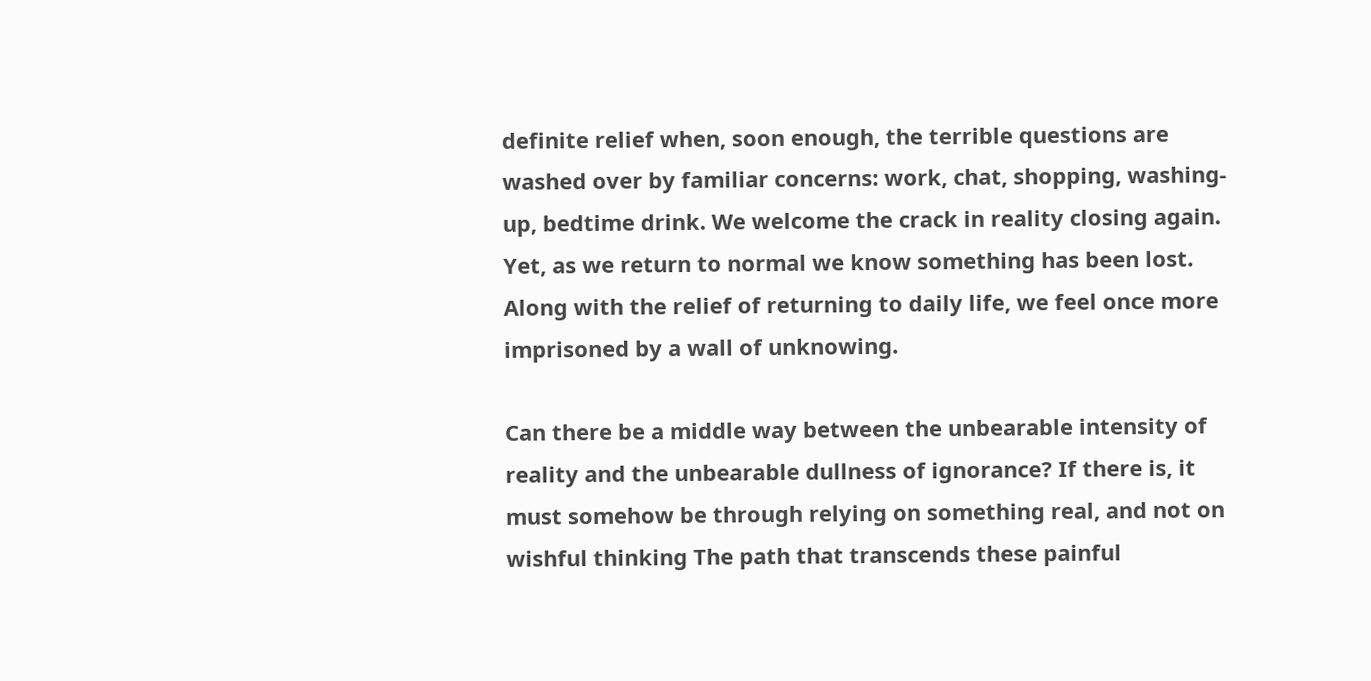definite relief when, soon enough, the terrible questions are washed over by familiar concerns: work, chat, shopping, washing-up, bedtime drink. We welcome the crack in reality closing again. Yet, as we return to normal we know something has been lost. Along with the relief of returning to daily life, we feel once more imprisoned by a wall of unknowing.

Can there be a middle way between the unbearable intensity of reality and the unbearable dullness of ignorance? If there is, it must somehow be through relying on something real, and not on wishful thinking The path that transcends these painful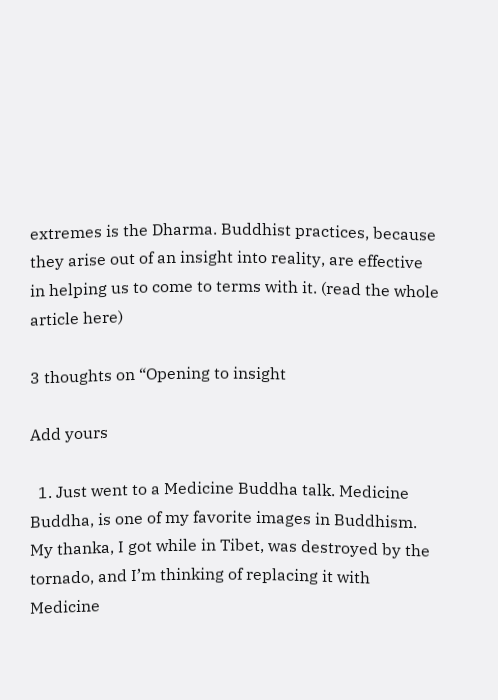extremes is the Dharma. Buddhist practices, because they arise out of an insight into reality, are effective in helping us to come to terms with it. (read the whole article here)

3 thoughts on “Opening to insight

Add yours

  1. Just went to a Medicine Buddha talk. Medicine Buddha, is one of my favorite images in Buddhism. My thanka, I got while in Tibet, was destroyed by the tornado, and I’m thinking of replacing it with Medicine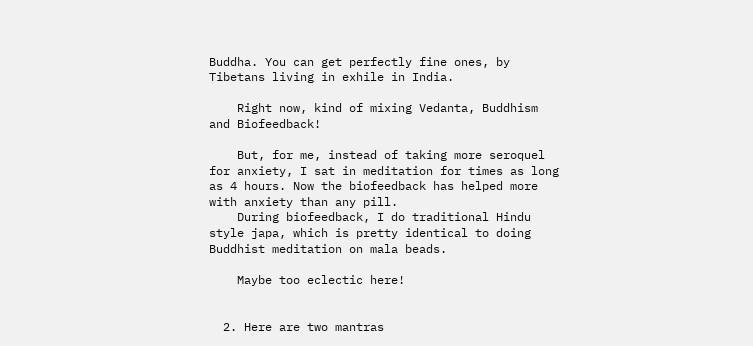Buddha. You can get perfectly fine ones, by Tibetans living in exhile in India.

    Right now, kind of mixing Vedanta, Buddhism and Biofeedback!

    But, for me, instead of taking more seroquel for anxiety, I sat in meditation for times as long as 4 hours. Now the biofeedback has helped more with anxiety than any pill.
    During biofeedback, I do traditional Hindu style japa, which is pretty identical to doing Buddhist meditation on mala beads.

    Maybe too eclectic here!


  2. Here are two mantras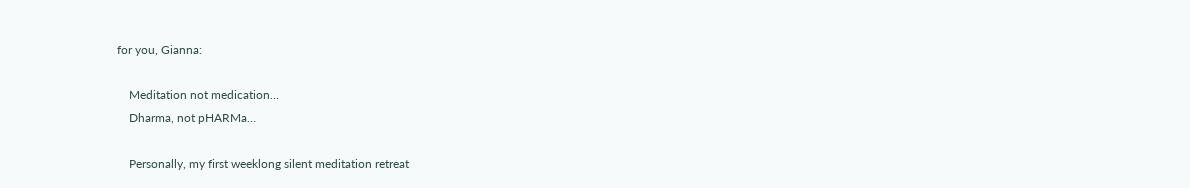for you, Gianna:

    Meditation not medication…
    Dharma, not pHARMa…

    Personally, my first weeklong silent meditation retreat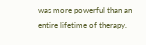was more powerful than an entire lifetime of therapy.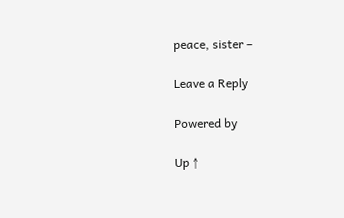peace, sister –

Leave a Reply

Powered by

Up ↑